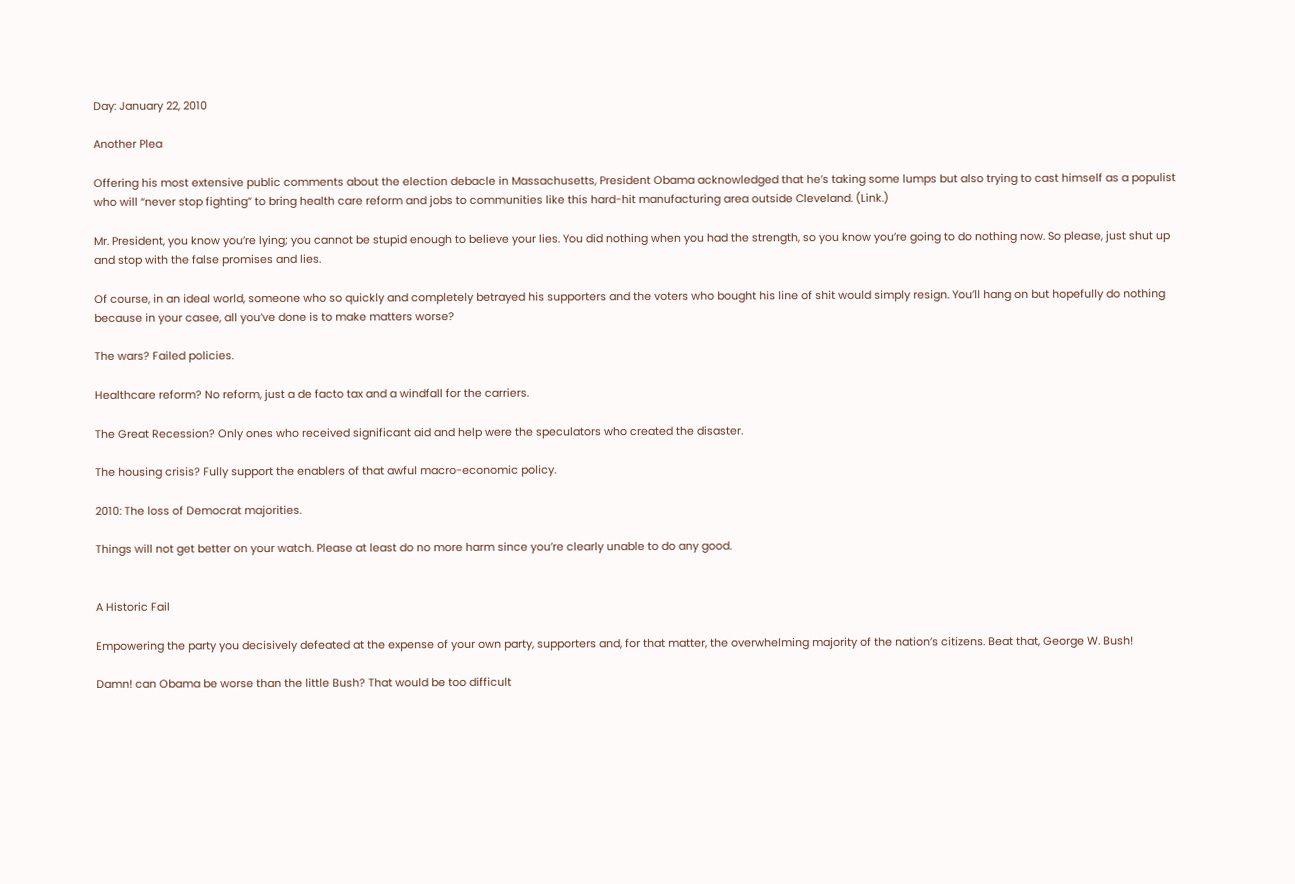Day: January 22, 2010

Another Plea

Offering his most extensive public comments about the election debacle in Massachusetts, President Obama acknowledged that he’s taking some lumps but also trying to cast himself as a populist who will “never stop fighting” to bring health care reform and jobs to communities like this hard-hit manufacturing area outside Cleveland. (Link.)

Mr. President, you know you’re lying; you cannot be stupid enough to believe your lies. You did nothing when you had the strength, so you know you’re going to do nothing now. So please, just shut up and stop with the false promises and lies.

Of course, in an ideal world, someone who so quickly and completely betrayed his supporters and the voters who bought his line of shit would simply resign. You’ll hang on but hopefully do nothing because in your casee, all you’ve done is to make matters worse?

The wars? Failed policies.

Healthcare reform? No reform, just a de facto tax and a windfall for the carriers.

The Great Recession? Only ones who received significant aid and help were the speculators who created the disaster.

The housing crisis? Fully support the enablers of that awful macro-economic policy.

2010: The loss of Democrat majorities.

Things will not get better on your watch. Please at least do no more harm since you’re clearly unable to do any good.


A Historic Fail

Empowering the party you decisively defeated at the expense of your own party, supporters and, for that matter, the overwhelming majority of the nation’s citizens. Beat that, George W. Bush!

Damn! can Obama be worse than the little Bush? That would be too difficult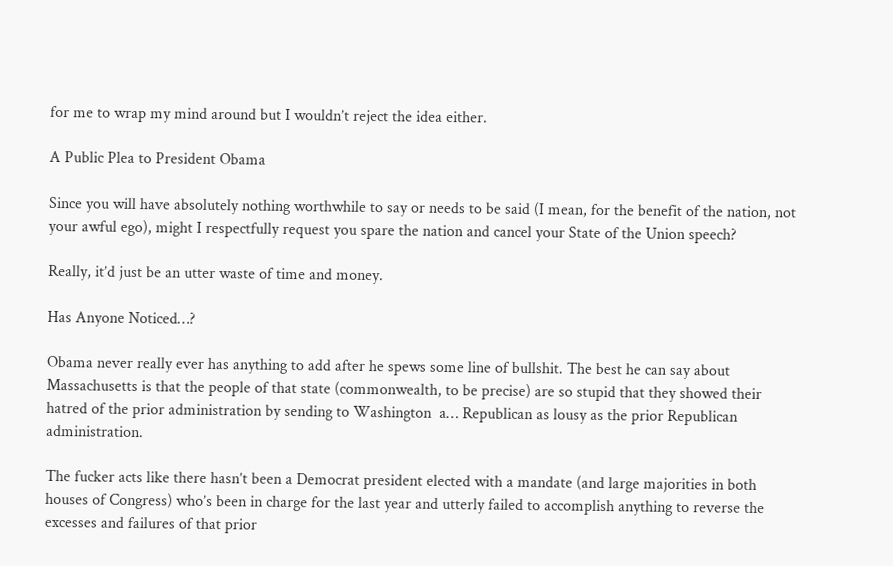for me to wrap my mind around but I wouldn’t reject the idea either.

A Public Plea to President Obama

Since you will have absolutely nothing worthwhile to say or needs to be said (I mean, for the benefit of the nation, not your awful ego), might I respectfully request you spare the nation and cancel your State of the Union speech?

Really, it’d just be an utter waste of time and money.

Has Anyone Noticed…?

Obama never really ever has anything to add after he spews some line of bullshit. The best he can say about Massachusetts is that the people of that state (commonwealth, to be precise) are so stupid that they showed their hatred of the prior administration by sending to Washington  a… Republican as lousy as the prior Republican administration.

The fucker acts like there hasn’t been a Democrat president elected with a mandate (and large majorities in both houses of Congress) who’s been in charge for the last year and utterly failed to accomplish anything to reverse the excesses and failures of that prior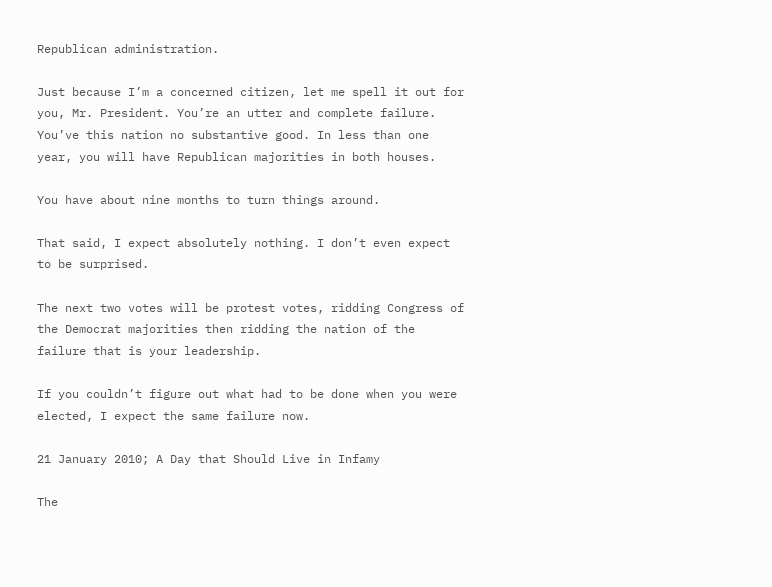Republican administration.

Just because I’m a concerned citizen, let me spell it out for you, Mr. President. You’re an utter and complete failure. You’ve this nation no substantive good. In less than one year, you will have Republican majorities in both houses.

You have about nine months to turn things around.

That said, I expect absolutely nothing. I don’t even expect to be surprised.

The next two votes will be protest votes, ridding Congress of the Democrat majorities then ridding the nation of the failure that is your leadership.

If you couldn’t figure out what had to be done when you were elected, I expect the same failure now.

21 January 2010; A Day that Should Live in Infamy

The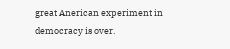great Anerican experiment in democracy is over.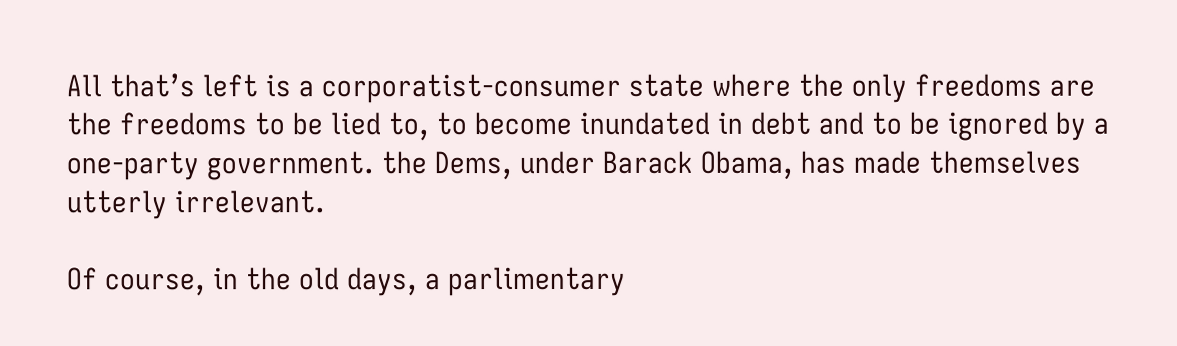All that’s left is a corporatist-consumer state where the only freedoms are the freedoms to be lied to, to become inundated in debt and to be ignored by a one-party government. the Dems, under Barack Obama, has made themselves utterly irrelevant.

Of course, in the old days, a parlimentary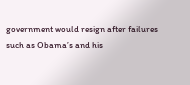government would resign after failures such as Obama’s and his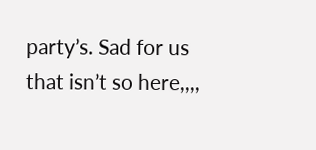party’s. Sad for us that isn’t so here,,,,